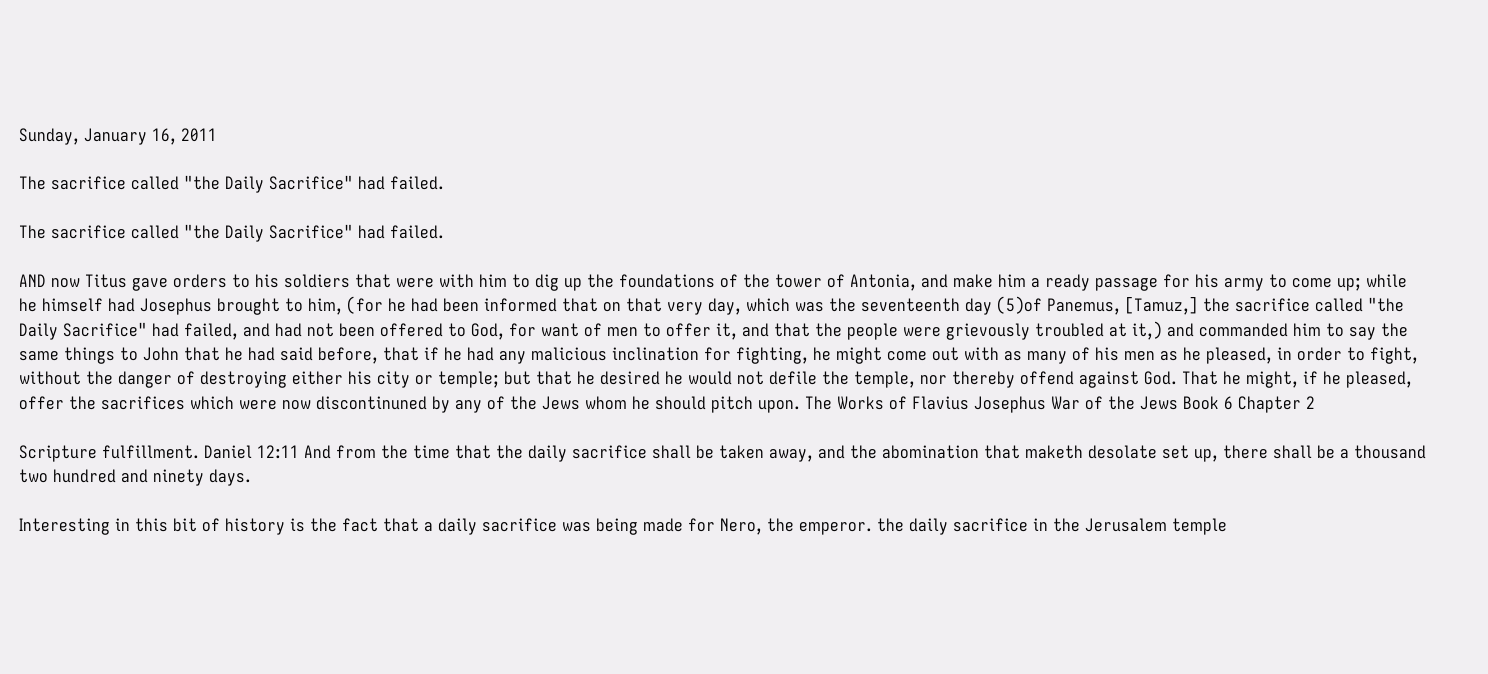Sunday, January 16, 2011

The sacrifice called "the Daily Sacrifice" had failed.

The sacrifice called "the Daily Sacrifice" had failed.

AND now Titus gave orders to his soldiers that were with him to dig up the foundations of the tower of Antonia, and make him a ready passage for his army to come up; while he himself had Josephus brought to him, (for he had been informed that on that very day, which was the seventeenth day (5)of Panemus, [Tamuz,] the sacrifice called "the Daily Sacrifice" had failed, and had not been offered to God, for want of men to offer it, and that the people were grievously troubled at it,) and commanded him to say the same things to John that he had said before, that if he had any malicious inclination for fighting, he might come out with as many of his men as he pleased, in order to fight, without the danger of destroying either his city or temple; but that he desired he would not defile the temple, nor thereby offend against God. That he might, if he pleased, offer the sacrifices which were now discontinuned by any of the Jews whom he should pitch upon. The Works of Flavius Josephus War of the Jews Book 6 Chapter 2

Scripture fulfillment. Daniel 12:11 And from the time that the daily sacrifice shall be taken away, and the abomination that maketh desolate set up, there shall be a thousand two hundred and ninety days.

Interesting in this bit of history is the fact that a daily sacrifice was being made for Nero, the emperor. the daily sacrifice in the Jerusalem temple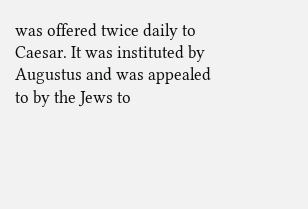was offered twice daily to Caesar. It was instituted by Augustus and was appealed to by the Jews to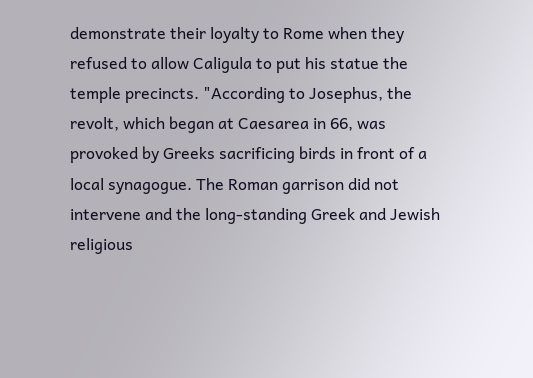demonstrate their loyalty to Rome when they refused to allow Caligula to put his statue the temple precincts. "According to Josephus, the revolt, which began at Caesarea in 66, was provoked by Greeks sacrificing birds in front of a local synagogue. The Roman garrison did not intervene and the long-standing Greek and Jewish religious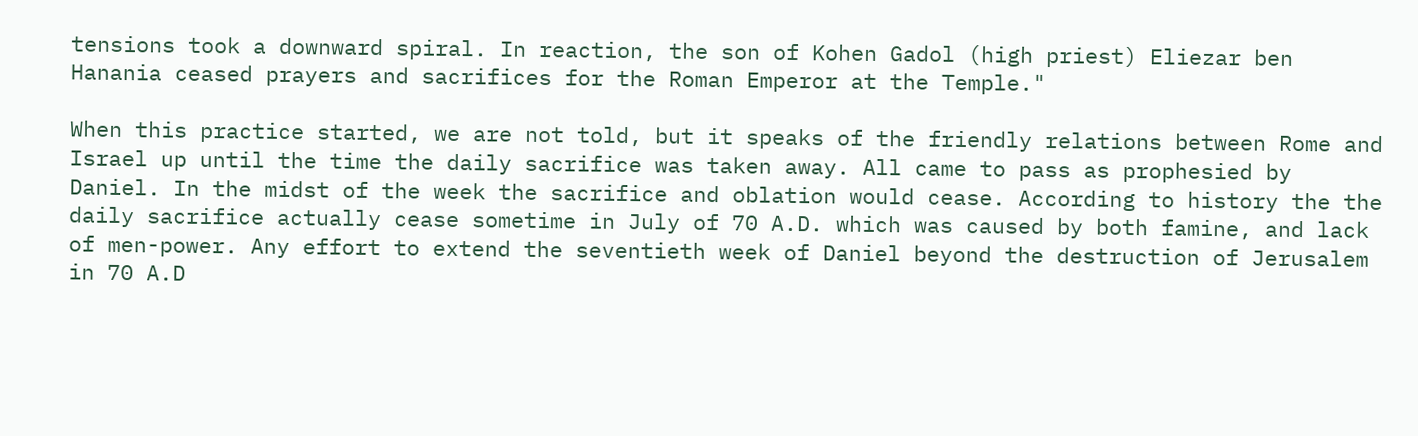tensions took a downward spiral. In reaction, the son of Kohen Gadol (high priest) Eliezar ben Hanania ceased prayers and sacrifices for the Roman Emperor at the Temple."

When this practice started, we are not told, but it speaks of the friendly relations between Rome and Israel up until the time the daily sacrifice was taken away. All came to pass as prophesied by Daniel. In the midst of the week the sacrifice and oblation would cease. According to history the the daily sacrifice actually cease sometime in July of 70 A.D. which was caused by both famine, and lack of men-power. Any effort to extend the seventieth week of Daniel beyond the destruction of Jerusalem in 70 A.D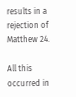results in a rejection of Matthew 24.

All this occurred in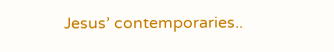Jesus’ contemporaries..